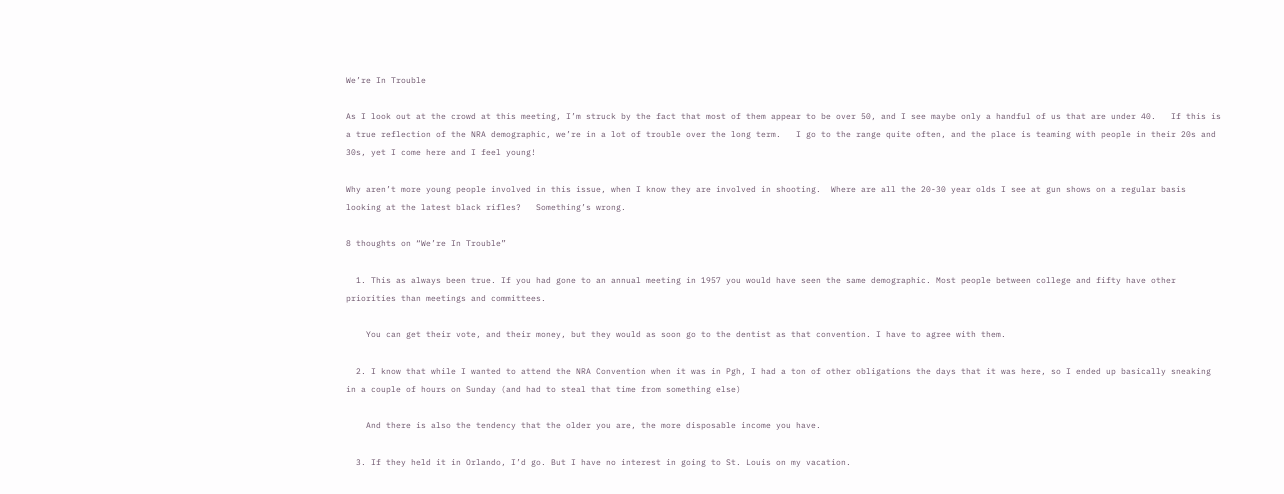We’re In Trouble

As I look out at the crowd at this meeting, I’m struck by the fact that most of them appear to be over 50, and I see maybe only a handful of us that are under 40.   If this is a true reflection of the NRA demographic, we’re in a lot of trouble over the long term.   I go to the range quite often, and the place is teaming with people in their 20s and 30s, yet I come here and I feel young!

Why aren’t more young people involved in this issue, when I know they are involved in shooting.  Where are all the 20-30 year olds I see at gun shows on a regular basis looking at the latest black rifles?   Something’s wrong.

8 thoughts on “We’re In Trouble”

  1. This as always been true. If you had gone to an annual meeting in 1957 you would have seen the same demographic. Most people between college and fifty have other priorities than meetings and committees.

    You can get their vote, and their money, but they would as soon go to the dentist as that convention. I have to agree with them.

  2. I know that while I wanted to attend the NRA Convention when it was in Pgh, I had a ton of other obligations the days that it was here, so I ended up basically sneaking in a couple of hours on Sunday (and had to steal that time from something else)

    And there is also the tendency that the older you are, the more disposable income you have.

  3. If they held it in Orlando, I’d go. But I have no interest in going to St. Louis on my vacation.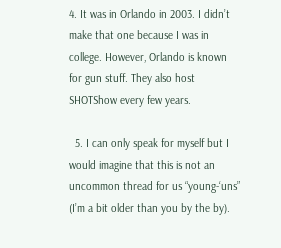4. It was in Orlando in 2003. I didn’t make that one because I was in college. However, Orlando is known for gun stuff. They also host SHOTShow every few years.

  5. I can only speak for myself but I would imagine that this is not an uncommon thread for us “young-‘uns” (I’m a bit older than you by the by).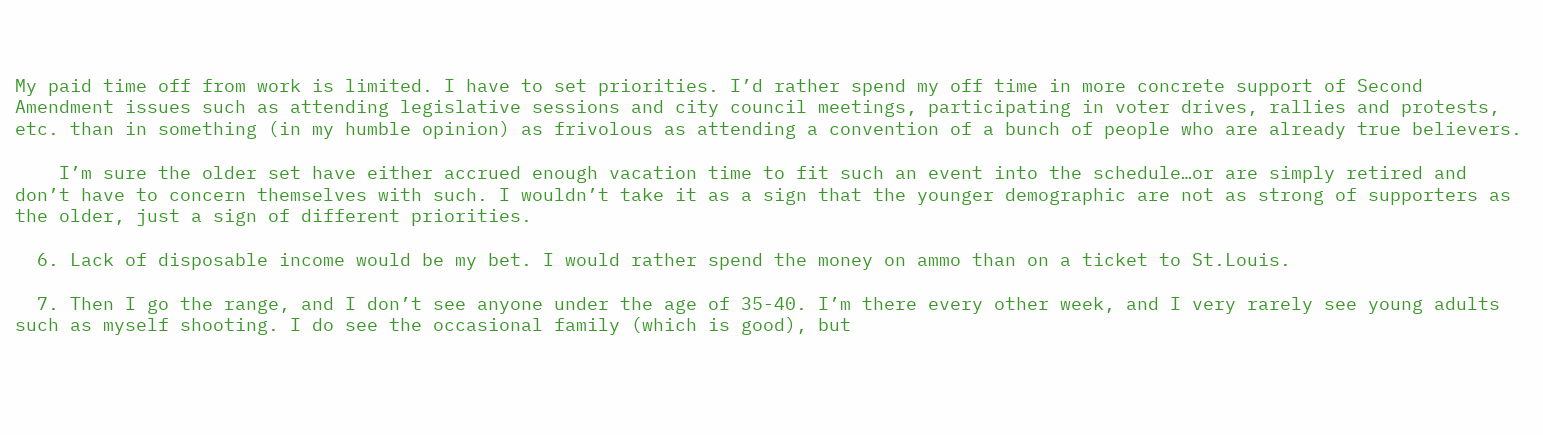My paid time off from work is limited. I have to set priorities. I’d rather spend my off time in more concrete support of Second Amendment issues such as attending legislative sessions and city council meetings, participating in voter drives, rallies and protests, etc. than in something (in my humble opinion) as frivolous as attending a convention of a bunch of people who are already true believers.

    I’m sure the older set have either accrued enough vacation time to fit such an event into the schedule…or are simply retired and don’t have to concern themselves with such. I wouldn’t take it as a sign that the younger demographic are not as strong of supporters as the older, just a sign of different priorities.

  6. Lack of disposable income would be my bet. I would rather spend the money on ammo than on a ticket to St.Louis.

  7. Then I go the range, and I don’t see anyone under the age of 35-40. I’m there every other week, and I very rarely see young adults such as myself shooting. I do see the occasional family (which is good), but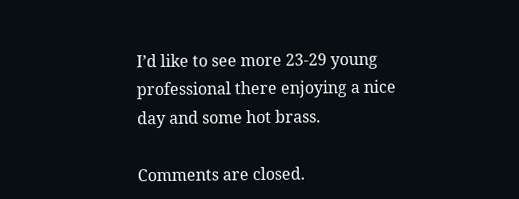I’d like to see more 23-29 young professional there enjoying a nice day and some hot brass.

Comments are closed.